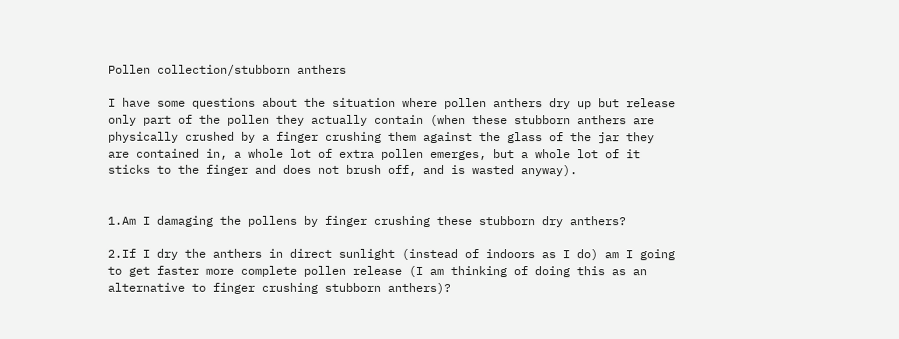Pollen collection/stubborn anthers

I have some questions about the situation where pollen anthers dry up but release only part of the pollen they actually contain (when these stubborn anthers are physically crushed by a finger crushing them against the glass of the jar they are contained in, a whole lot of extra pollen emerges, but a whole lot of it sticks to the finger and does not brush off, and is wasted anyway).


1.Am I damaging the pollens by finger crushing these stubborn dry anthers?

2.If I dry the anthers in direct sunlight (instead of indoors as I do) am I going to get faster more complete pollen release (I am thinking of doing this as an alternative to finger crushing stubborn anthers)?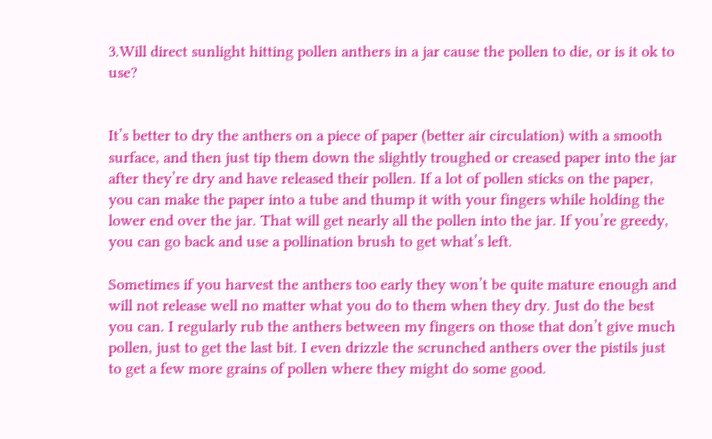3.Will direct sunlight hitting pollen anthers in a jar cause the pollen to die, or is it ok to use?


It’s better to dry the anthers on a piece of paper (better air circulation) with a smooth surface, and then just tip them down the slightly troughed or creased paper into the jar after they’re dry and have released their pollen. If a lot of pollen sticks on the paper, you can make the paper into a tube and thump it with your fingers while holding the lower end over the jar. That will get nearly all the pollen into the jar. If you’re greedy, you can go back and use a pollination brush to get what’s left.

Sometimes if you harvest the anthers too early they won’t be quite mature enough and will not release well no matter what you do to them when they dry. Just do the best you can. I regularly rub the anthers between my fingers on those that don’t give much pollen, just to get the last bit. I even drizzle the scrunched anthers over the pistils just to get a few more grains of pollen where they might do some good.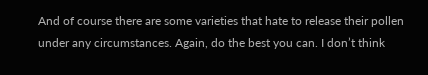And of course there are some varieties that hate to release their pollen under any circumstances. Again, do the best you can. I don’t think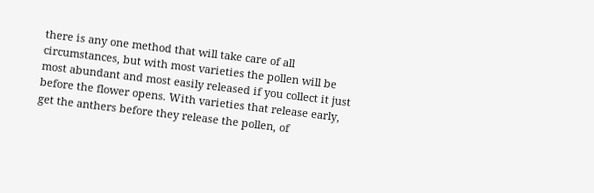there is any one method that will take care of all circumstances, but with most varieties the pollen will be most abundant and most easily released if you collect it just before the flower opens. With varieties that release early, get the anthers before they release the pollen, of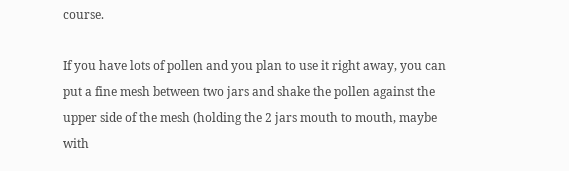course.

If you have lots of pollen and you plan to use it right away, you can put a fine mesh between two jars and shake the pollen against the upper side of the mesh (holding the 2 jars mouth to mouth, maybe with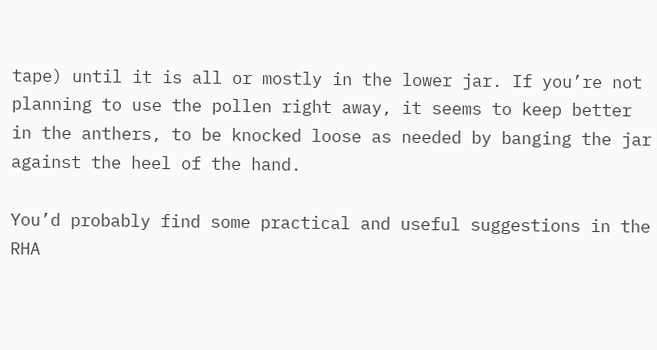tape) until it is all or mostly in the lower jar. If you’re not planning to use the pollen right away, it seems to keep better in the anthers, to be knocked loose as needed by banging the jar against the heel of the hand.

You’d probably find some practical and useful suggestions in the RHA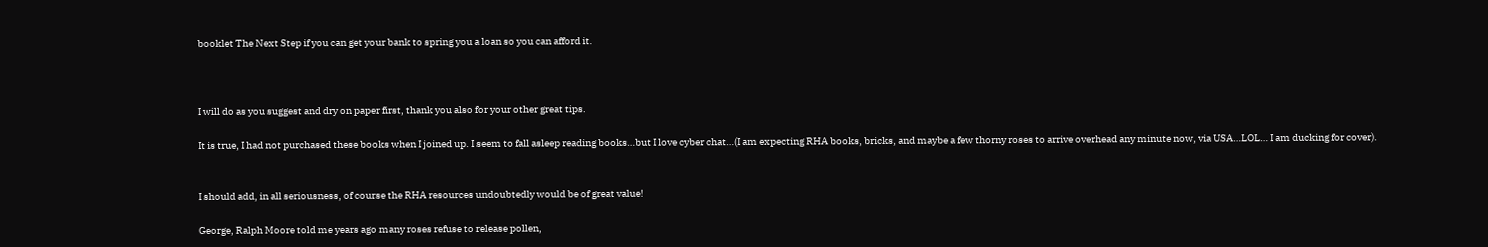booklet The Next Step if you can get your bank to spring you a loan so you can afford it.



I will do as you suggest and dry on paper first, thank you also for your other great tips.

It is true, I had not purchased these books when I joined up. I seem to fall asleep reading books…but I love cyber chat…(I am expecting RHA books, bricks, and maybe a few thorny roses to arrive overhead any minute now, via USA…LOL… I am ducking for cover).


I should add, in all seriousness, of course the RHA resources undoubtedly would be of great value!

George, Ralph Moore told me years ago many roses refuse to release pollen,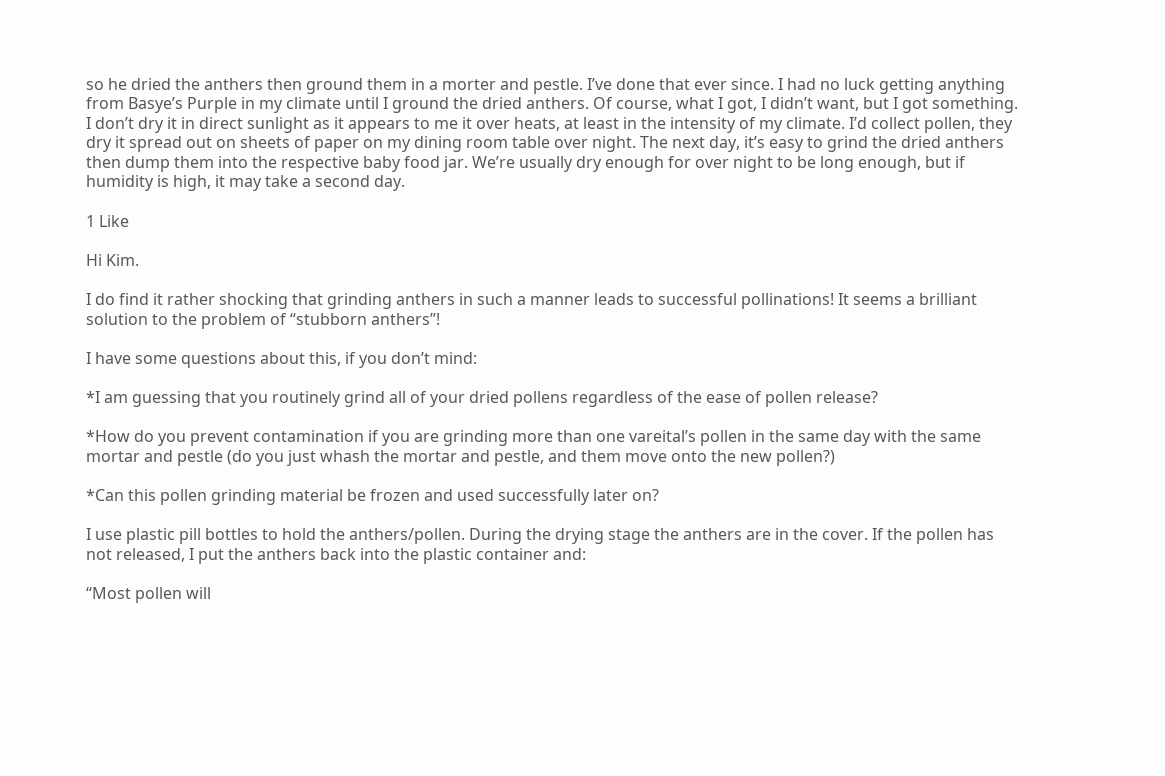so he dried the anthers then ground them in a morter and pestle. I’ve done that ever since. I had no luck getting anything from Basye’s Purple in my climate until I ground the dried anthers. Of course, what I got, I didn’t want, but I got something. I don’t dry it in direct sunlight as it appears to me it over heats, at least in the intensity of my climate. I’d collect pollen, they dry it spread out on sheets of paper on my dining room table over night. The next day, it’s easy to grind the dried anthers then dump them into the respective baby food jar. We’re usually dry enough for over night to be long enough, but if humidity is high, it may take a second day.

1 Like

Hi Kim.

I do find it rather shocking that grinding anthers in such a manner leads to successful pollinations! It seems a brilliant solution to the problem of “stubborn anthers”!

I have some questions about this, if you don’t mind:

*I am guessing that you routinely grind all of your dried pollens regardless of the ease of pollen release?

*How do you prevent contamination if you are grinding more than one vareital’s pollen in the same day with the same mortar and pestle (do you just whash the mortar and pestle, and them move onto the new pollen?)

*Can this pollen grinding material be frozen and used successfully later on?

I use plastic pill bottles to hold the anthers/pollen. During the drying stage the anthers are in the cover. If the pollen has not released, I put the anthers back into the plastic container and:

“Most pollen will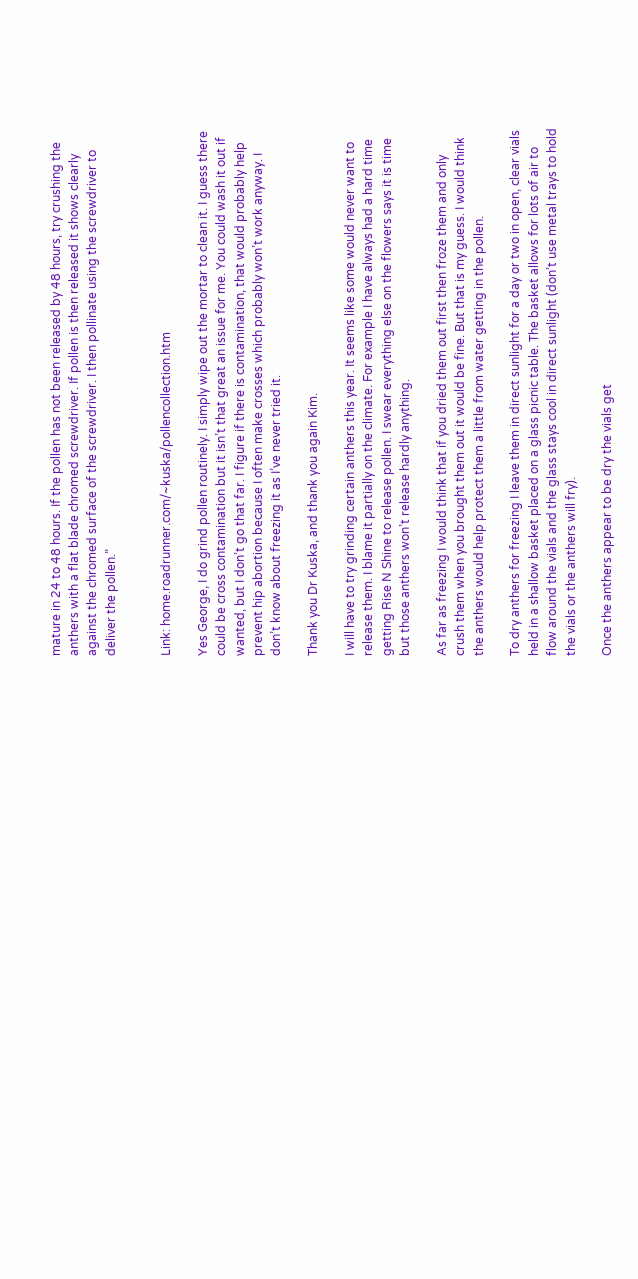mature in 24 to 48 hours. If the pollen has not been released by 48 hours, try crushing the anthers with a flat blade chromed screwdriver. If pollen is then released it shows clearly against the chromed surface of the screwdriver. I then pollinate using the screwdriver to deliver the pollen.”


Link: home.roadrunner.com/~kuska/pollencollection.htm

Yes George, I do grind pollen routinely. I simply wipe out the mortar to clean it. I guess there could be cross contamination but it isn’t that great an issue for me. You could wash it out if wanted, but I don’t go that far. I figure if there is contamination, that would probably help prevent hip abortion because I often make crosses which probably won’t work anyway. I don’t know about freezing it as I’ve never tried it.

Thank you Dr Kuska, and thank you again Kim.

I will have to try grinding certain anthers this year. It seems like some would never want to release them. I blame it partially on the climate. For example I have always had a hard time getting Rise N Shine to release pollen. I swear everything else on the flowers says it is time but those anthers won’t release hardly anything.

As far as freezing I would think that if you dried them out first then froze them and only crush them when you brought them out it would be fine. But that is my guess. I would think the anthers would help protect them a little from water getting in the pollen.

To dry anthers for freezing I leave them in direct sunlight for a day or two in open, clear vials held in a shallow basket placed on a glass picnic table. The basket allows for lots of air to flow around the vials and the glass stays cool in direct sunlight (don’t use metal trays to hold the vials or the anthers will fry).

Once the anthers appear to be dry the vials get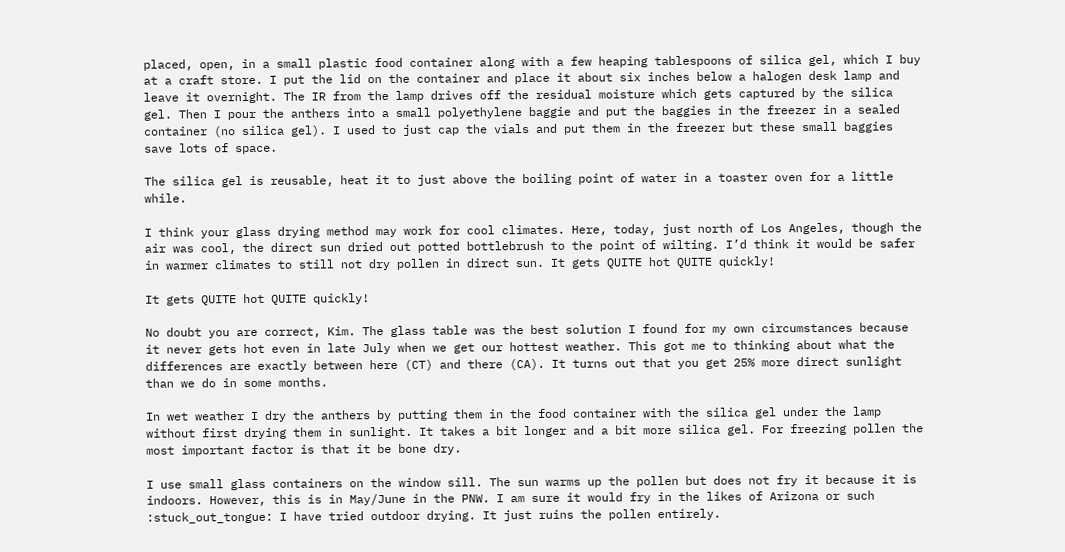placed, open, in a small plastic food container along with a few heaping tablespoons of silica gel, which I buy at a craft store. I put the lid on the container and place it about six inches below a halogen desk lamp and leave it overnight. The IR from the lamp drives off the residual moisture which gets captured by the silica gel. Then I pour the anthers into a small polyethylene baggie and put the baggies in the freezer in a sealed container (no silica gel). I used to just cap the vials and put them in the freezer but these small baggies save lots of space.

The silica gel is reusable, heat it to just above the boiling point of water in a toaster oven for a little while.

I think your glass drying method may work for cool climates. Here, today, just north of Los Angeles, though the air was cool, the direct sun dried out potted bottlebrush to the point of wilting. I’d think it would be safer in warmer climates to still not dry pollen in direct sun. It gets QUITE hot QUITE quickly!

It gets QUITE hot QUITE quickly!

No doubt you are correct, Kim. The glass table was the best solution I found for my own circumstances because it never gets hot even in late July when we get our hottest weather. This got me to thinking about what the differences are exactly between here (CT) and there (CA). It turns out that you get 25% more direct sunlight than we do in some months.

In wet weather I dry the anthers by putting them in the food container with the silica gel under the lamp without first drying them in sunlight. It takes a bit longer and a bit more silica gel. For freezing pollen the most important factor is that it be bone dry.

I use small glass containers on the window sill. The sun warms up the pollen but does not fry it because it is indoors. However, this is in May/June in the PNW. I am sure it would fry in the likes of Arizona or such :stuck_out_tongue: I have tried outdoor drying. It just ruins the pollen entirely.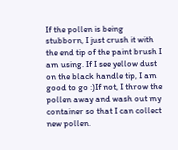If the pollen is being stubborn, I just crush it with the end tip of the paint brush I am using. If I see yellow dust on the black handle tip, I am good to go :)If not, I throw the pollen away and wash out my container so that I can collect new pollen.